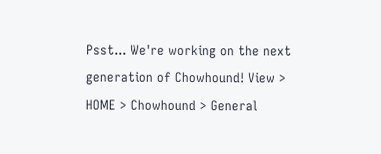Psst... We're working on the next generation of Chowhound! View >
HOME > Chowhound > General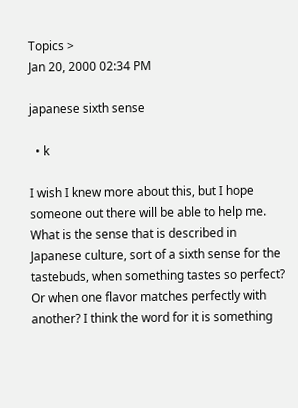Topics >
Jan 20, 2000 02:34 PM

japanese sixth sense

  • k

I wish I knew more about this, but I hope someone out there will be able to help me. What is the sense that is described in Japanese culture, sort of a sixth sense for the tastebuds, when something tastes so perfect? Or when one flavor matches perfectly with another? I think the word for it is something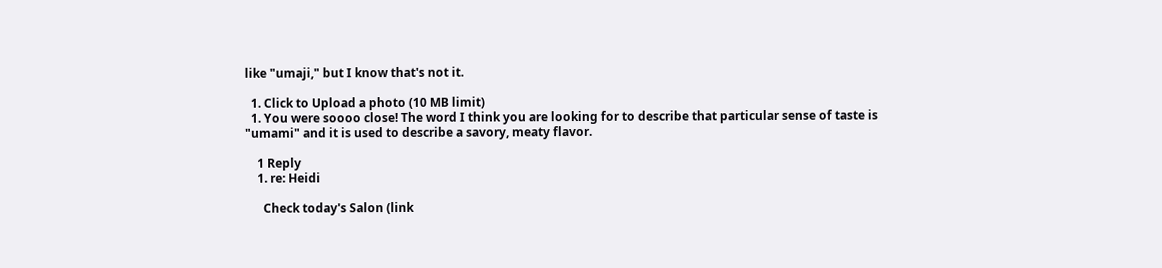like "umaji," but I know that's not it.

  1. Click to Upload a photo (10 MB limit)
  1. You were soooo close! The word I think you are looking for to describe that particular sense of taste is "umami" and it is used to describe a savory, meaty flavor.

    1 Reply
    1. re: Heidi

      Check today's Salon (link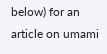below) for an article on umami